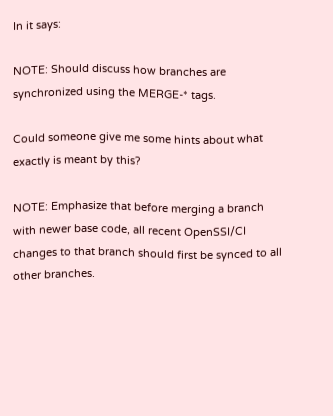In it says:

NOTE: Should discuss how branches are synchronized using the MERGE-* tags.

Could someone give me some hints about what exactly is meant by this?

NOTE: Emphasize that before merging a branch with newer base code, all recent OpenSSI/CI changes to that branch should first be synced to all other branches.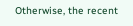Otherwise, the recent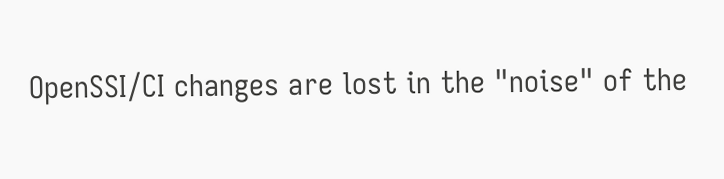OpenSSI/CI changes are lost in the "noise" of the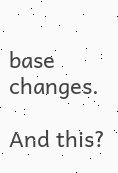base changes.

And this?